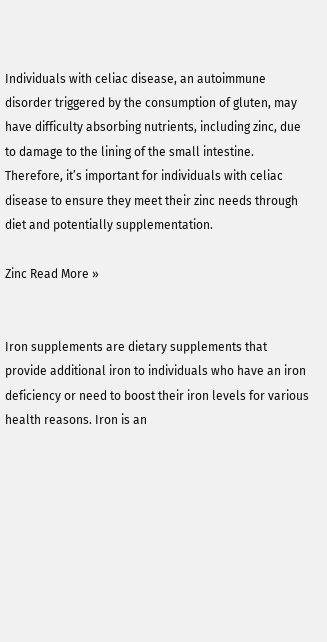Individuals with celiac disease, an autoimmune disorder triggered by the consumption of gluten, may have difficulty absorbing nutrients, including zinc, due to damage to the lining of the small intestine. Therefore, it’s important for individuals with celiac disease to ensure they meet their zinc needs through diet and potentially supplementation.

Zinc Read More »


Iron supplements are dietary supplements that provide additional iron to individuals who have an iron deficiency or need to boost their iron levels for various health reasons. Iron is an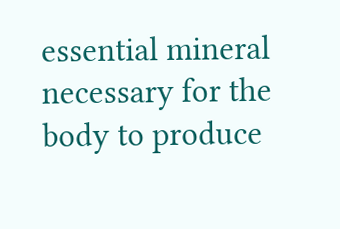essential mineral necessary for the body to produce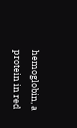hemoglobin, a protein in red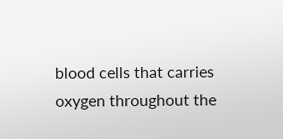blood cells that carries oxygen throughout the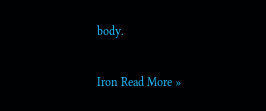body.

Iron Read More »